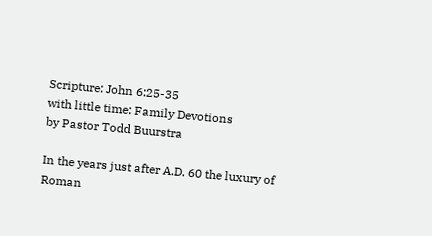Scripture: John 6:25-35
with little time: Family Devotions
by Pastor Todd Buurstra

In the years just after A.D. 60 the luxury of Roman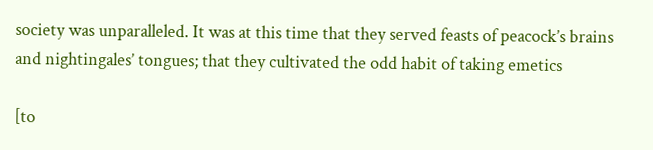society was unparalleled. It was at this time that they served feasts of peacock’s brains and nightingales’ tongues; that they cultivated the odd habit of taking emetics

[to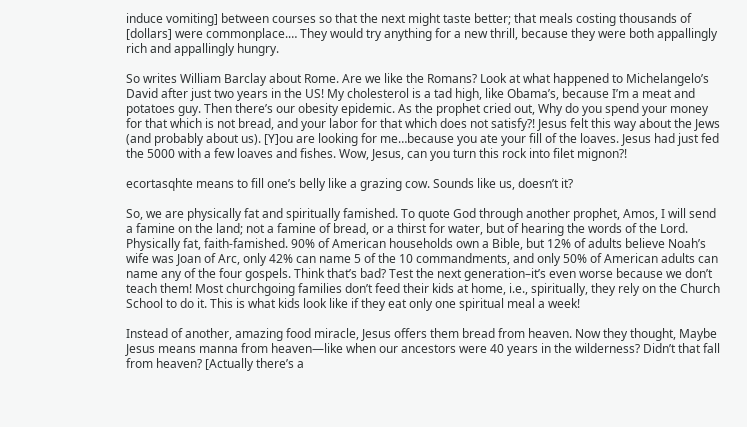induce vomiting] between courses so that the next might taste better; that meals costing thousands of [dollars] were commonplace.… They would try anything for a new thrill, because they were both appallingly rich and appallingly hungry.

So writes William Barclay about Rome. Are we like the Romans? Look at what happened to Michelangelo’s David after just two years in the US! My cholesterol is a tad high, like Obama’s, because I’m a meat and potatoes guy. Then there’s our obesity epidemic. As the prophet cried out, Why do you spend your money for that which is not bread, and your labor for that which does not satisfy?! Jesus felt this way about the Jews (and probably about us). [Y]ou are looking for me…because you ate your fill of the loaves. Jesus had just fed the 5000 with a few loaves and fishes. Wow, Jesus, can you turn this rock into filet mignon?!

ecortasqhte means to fill one’s belly like a grazing cow. Sounds like us, doesn’t it?

So, we are physically fat and spiritually famished. To quote God through another prophet, Amos, I will send a famine on the land; not a famine of bread, or a thirst for water, but of hearing the words of the Lord. Physically fat, faith-famished. 90% of American households own a Bible, but 12% of adults believe Noah’s wife was Joan of Arc, only 42% can name 5 of the 10 commandments, and only 50% of American adults can name any of the four gospels. Think that’s bad? Test the next generation–it’s even worse because we don’t teach them! Most churchgoing families don’t feed their kids at home, i.e., spiritually, they rely on the Church School to do it. This is what kids look like if they eat only one spiritual meal a week!

Instead of another, amazing food miracle, Jesus offers them bread from heaven. Now they thought, Maybe Jesus means manna from heaven—like when our ancestors were 40 years in the wilderness? Didn’t that fall from heaven? [Actually there’s a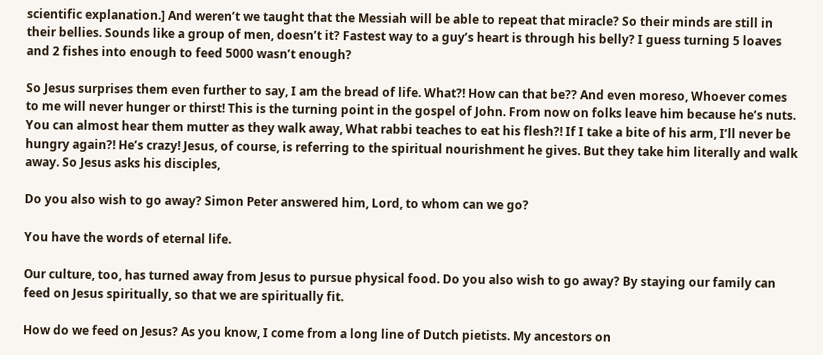scientific explanation.] And weren’t we taught that the Messiah will be able to repeat that miracle? So their minds are still in their bellies. Sounds like a group of men, doesn’t it? Fastest way to a guy’s heart is through his belly? I guess turning 5 loaves and 2 fishes into enough to feed 5000 wasn’t enough?

So Jesus surprises them even further to say, I am the bread of life. What?! How can that be?? And even moreso, Whoever comes to me will never hunger or thirst! This is the turning point in the gospel of John. From now on folks leave him because he’s nuts. You can almost hear them mutter as they walk away, What rabbi teaches to eat his flesh?! If I take a bite of his arm, I’ll never be hungry again?! He’s crazy! Jesus, of course, is referring to the spiritual nourishment he gives. But they take him literally and walk away. So Jesus asks his disciples,

Do you also wish to go away? Simon Peter answered him, Lord, to whom can we go?

You have the words of eternal life.

Our culture, too, has turned away from Jesus to pursue physical food. Do you also wish to go away? By staying our family can feed on Jesus spiritually, so that we are spiritually fit.

How do we feed on Jesus? As you know, I come from a long line of Dutch pietists. My ancestors on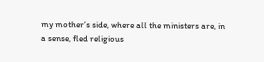my mother’s side, where all the ministers are, in a sense, fled religious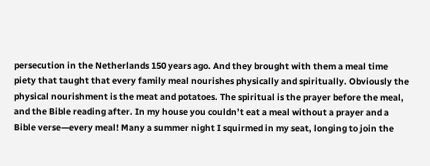persecution in the Netherlands 150 years ago. And they brought with them a meal time piety that taught that every family meal nourishes physically and spiritually. Obviously the physical nourishment is the meat and potatoes. The spiritual is the prayer before the meal, and the Bible reading after. In my house you couldn’t eat a meal without a prayer and a Bible verse—every meal! Many a summer night I squirmed in my seat, longing to join the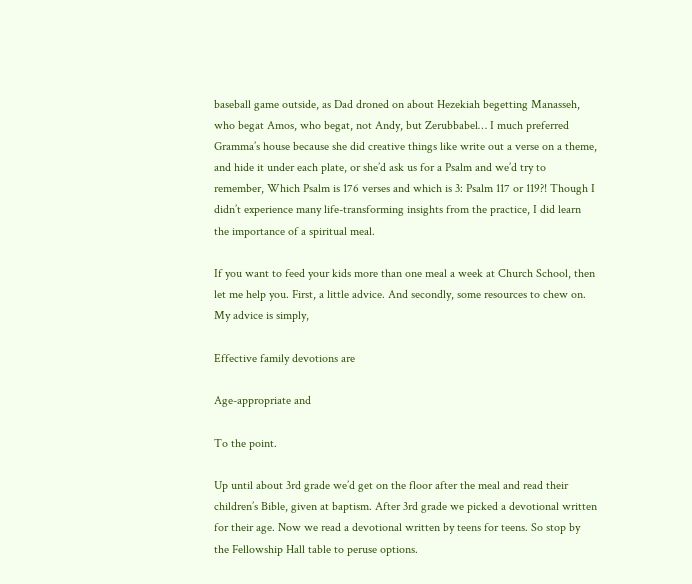baseball game outside, as Dad droned on about Hezekiah begetting Manasseh, who begat Amos, who begat, not Andy, but Zerubbabel… I much preferred Gramma’s house because she did creative things like write out a verse on a theme, and hide it under each plate, or she’d ask us for a Psalm and we’d try to remember, Which Psalm is 176 verses and which is 3: Psalm 117 or 119?! Though I didn’t experience many life-transforming insights from the practice, I did learn the importance of a spiritual meal.

If you want to feed your kids more than one meal a week at Church School, then let me help you. First, a little advice. And secondly, some resources to chew on. My advice is simply,

Effective family devotions are

Age-appropriate and

To the point.

Up until about 3rd grade we’d get on the floor after the meal and read their children’s Bible, given at baptism. After 3rd grade we picked a devotional written for their age. Now we read a devotional written by teens for teens. So stop by the Fellowship Hall table to peruse options.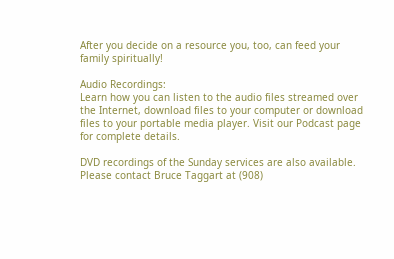After you decide on a resource you, too, can feed your family spiritually!

Audio Recordings:
Learn how you can listen to the audio files streamed over the Internet, download files to your computer or download files to your portable media player. Visit our Podcast page for complete details.

DVD recordings of the Sunday services are also available. Please contact Bruce Taggart at (908)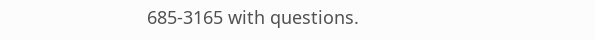685-3165 with questions.